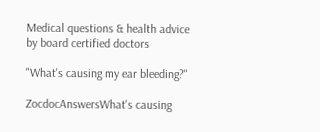Medical questions & health advice by board certified doctors

"What's causing my ear bleeding?"

ZocdocAnswersWhat's causing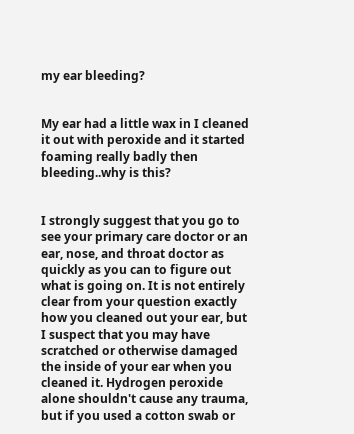my ear bleeding?


My ear had a little wax in I cleaned it out with peroxide and it started foaming really badly then bleeding..why is this?


I strongly suggest that you go to see your primary care doctor or an ear, nose, and throat doctor as quickly as you can to figure out what is going on. It is not entirely clear from your question exactly how you cleaned out your ear, but I suspect that you may have scratched or otherwise damaged the inside of your ear when you cleaned it. Hydrogen peroxide alone shouldn't cause any trauma, but if you used a cotton swab or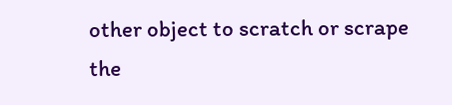other object to scratch or scrape the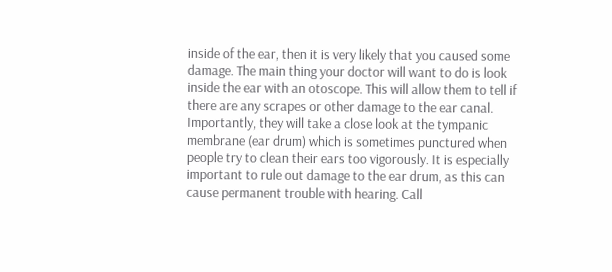inside of the ear, then it is very likely that you caused some damage. The main thing your doctor will want to do is look inside the ear with an otoscope. This will allow them to tell if there are any scrapes or other damage to the ear canal. Importantly, they will take a close look at the tympanic membrane (ear drum) which is sometimes punctured when people try to clean their ears too vigorously. It is especially important to rule out damage to the ear drum, as this can cause permanent trouble with hearing. Call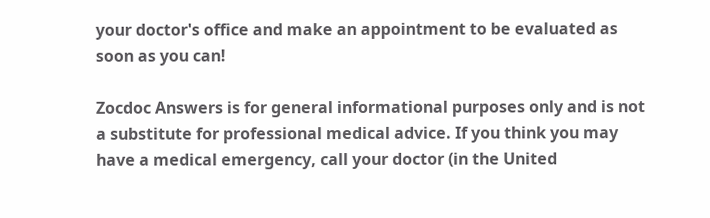your doctor's office and make an appointment to be evaluated as soon as you can!

Zocdoc Answers is for general informational purposes only and is not a substitute for professional medical advice. If you think you may have a medical emergency, call your doctor (in the United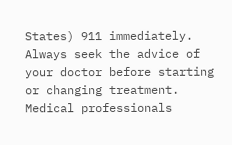States) 911 immediately. Always seek the advice of your doctor before starting or changing treatment. Medical professionals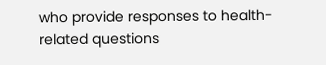who provide responses to health-related questions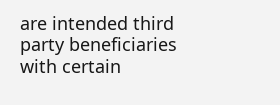are intended third party beneficiaries with certain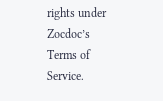rights under Zocdoc’s Terms of Service.